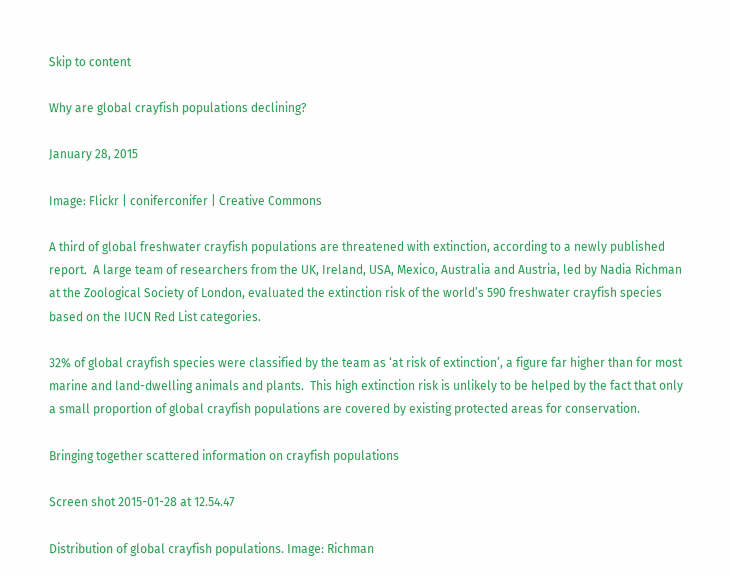Skip to content

Why are global crayfish populations declining?

January 28, 2015

Image: Flickr | coniferconifer | Creative Commons

A third of global freshwater crayfish populations are threatened with extinction, according to a newly published report.  A large team of researchers from the UK, Ireland, USA, Mexico, Australia and Austria, led by Nadia Richman at the Zoological Society of London, evaluated the extinction risk of the world’s 590 freshwater crayfish species based on the IUCN Red List categories.

32% of global crayfish species were classified by the team as ‘at risk of extinction’, a figure far higher than for most marine and land-dwelling animals and plants.  This high extinction risk is unlikely to be helped by the fact that only a small proportion of global crayfish populations are covered by existing protected areas for conservation.

Bringing together scattered information on crayfish populations

Screen shot 2015-01-28 at 12.54.47

Distribution of global crayfish populations. Image: Richman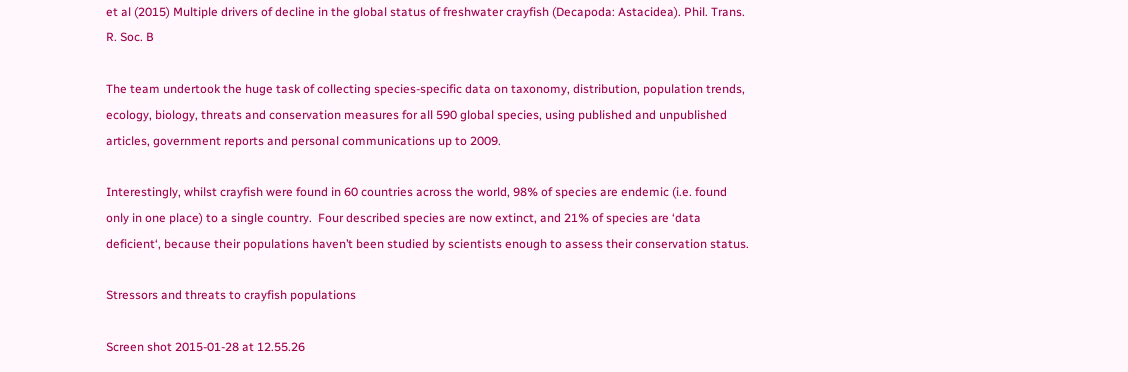et al (2015) Multiple drivers of decline in the global status of freshwater crayfish (Decapoda: Astacidea). Phil. Trans. R. Soc. B

The team undertook the huge task of collecting species-specific data on taxonomy, distribution, population trends, ecology, biology, threats and conservation measures for all 590 global species, using published and unpublished articles, government reports and personal communications up to 2009.

Interestingly, whilst crayfish were found in 60 countries across the world, 98% of species are endemic (i.e. found only in one place) to a single country.  Four described species are now extinct, and 21% of species are ‘data deficient‘, because their populations haven’t been studied by scientists enough to assess their conservation status.

Stressors and threats to crayfish populations

Screen shot 2015-01-28 at 12.55.26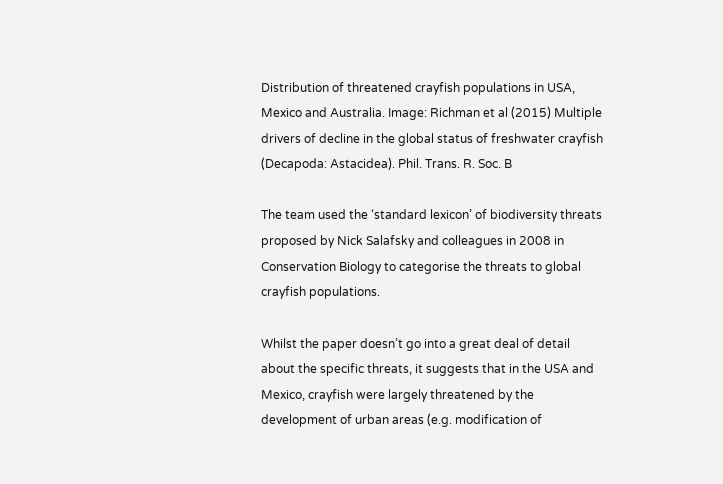Distribution of threatened crayfish populations in USA, Mexico and Australia. Image: Richman et al (2015) Multiple drivers of decline in the global status of freshwater crayfish (Decapoda: Astacidea). Phil. Trans. R. Soc. B

The team used the ‘standard lexicon’ of biodiversity threats proposed by Nick Salafsky and colleagues in 2008 in Conservation Biology to categorise the threats to global crayfish populations.

Whilst the paper doesn’t go into a great deal of detail about the specific threats, it suggests that in the USA and Mexico, crayfish were largely threatened by the development of urban areas (e.g. modification of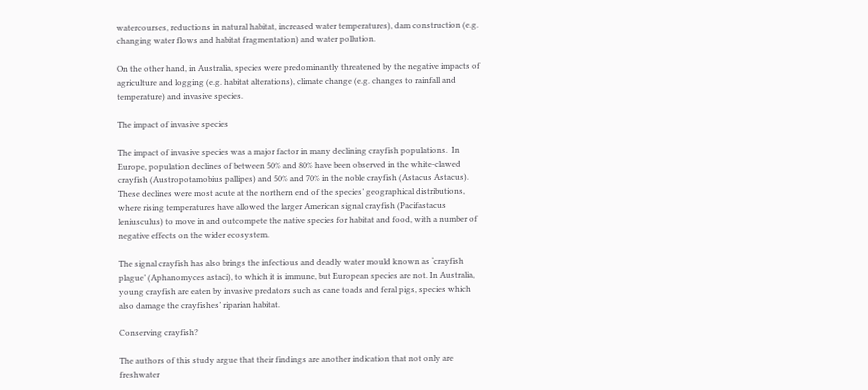watercourses, reductions in natural habitat, increased water temperatures), dam construction (e.g. changing water flows and habitat fragmentation) and water pollution.

On the other hand, in Australia, species were predominantly threatened by the negative impacts of agriculture and logging (e.g. habitat alterations), climate change (e.g. changes to rainfall and temperature) and invasive species.

The impact of invasive species

The impact of invasive species was a major factor in many declining crayfish populations.  In Europe, population declines of between 50% and 80% have been observed in the white-clawed crayfish (Austropotamobius pallipes) and 50% and 70% in the noble crayfish (Astacus Astacus).  These declines were most acute at the northern end of the species’ geographical distributions, where rising temperatures have allowed the larger American signal crayfish (Pacifastacus leniusculus) to move in and outcompete the native species for habitat and food, with a number of negative effects on the wider ecosystem.

The signal crayfish has also brings the infectious and deadly water mould known as ‘crayfish plague’ (Aphanomyces astaci), to which it is immune, but European species are not. In Australia, young crayfish are eaten by invasive predators such as cane toads and feral pigs, species which also damage the crayfishes’ riparian habitat.

Conserving crayfish?

The authors of this study argue that their findings are another indication that not only are freshwater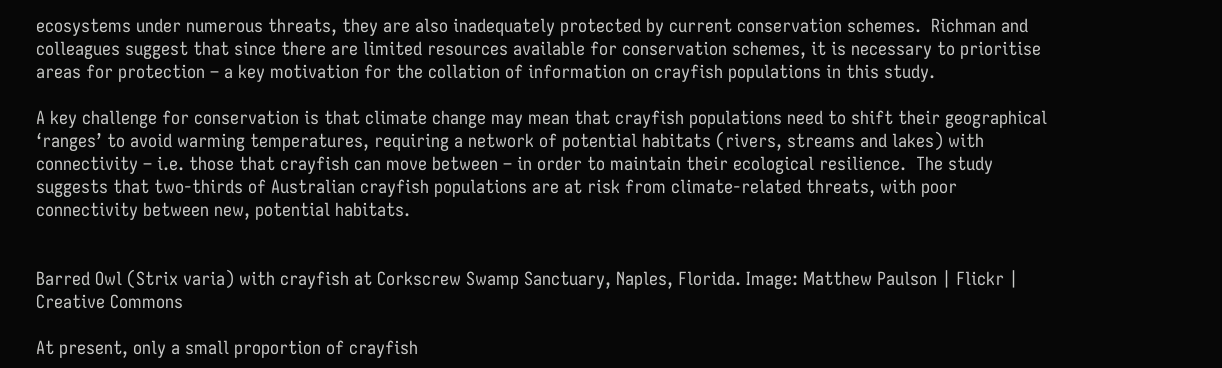ecosystems under numerous threats, they are also inadequately protected by current conservation schemes.  Richman and colleagues suggest that since there are limited resources available for conservation schemes, it is necessary to prioritise areas for protection – a key motivation for the collation of information on crayfish populations in this study.

A key challenge for conservation is that climate change may mean that crayfish populations need to shift their geographical ‘ranges’ to avoid warming temperatures, requiring a network of potential habitats (rivers, streams and lakes) with connectivity – i.e. those that crayfish can move between – in order to maintain their ecological resilience.  The study suggests that two-thirds of Australian crayfish populations are at risk from climate-related threats, with poor connectivity between new, potential habitats.


Barred Owl (Strix varia) with crayfish at Corkscrew Swamp Sanctuary, Naples, Florida. Image: Matthew Paulson | Flickr | Creative Commons

At present, only a small proportion of crayfish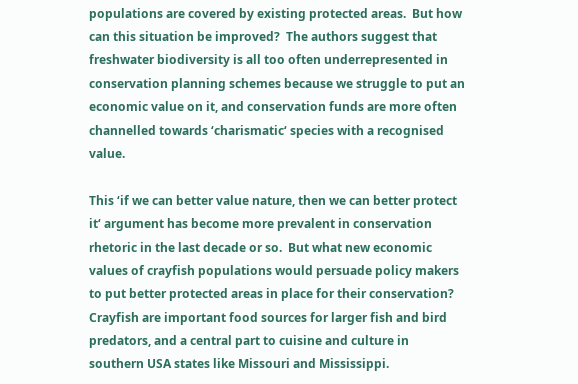populations are covered by existing protected areas.  But how can this situation be improved?  The authors suggest that freshwater biodiversity is all too often underrepresented in conservation planning schemes because we struggle to put an economic value on it, and conservation funds are more often channelled towards ‘charismatic‘ species with a recognised value.

This ‘if we can better value nature, then we can better protect it‘ argument has become more prevalent in conservation rhetoric in the last decade or so.  But what new economic values of crayfish populations would persuade policy makers to put better protected areas in place for their conservation?  Crayfish are important food sources for larger fish and bird predators, and a central part to cuisine and culture in southern USA states like Missouri and Mississippi.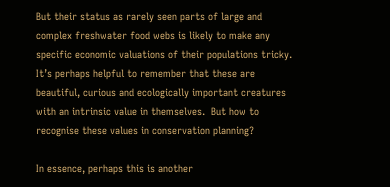But their status as rarely seen parts of large and complex freshwater food webs is likely to make any specific economic valuations of their populations tricky.  It’s perhaps helpful to remember that these are beautiful, curious and ecologically important creatures with an intrinsic value in themselves.  But how to recognise these values in conservation planning?

In essence, perhaps this is another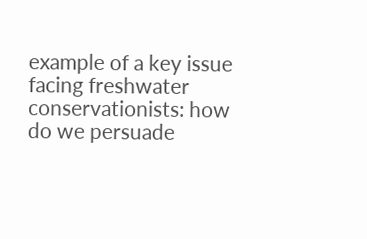example of a key issue facing freshwater conservationists: how do we persuade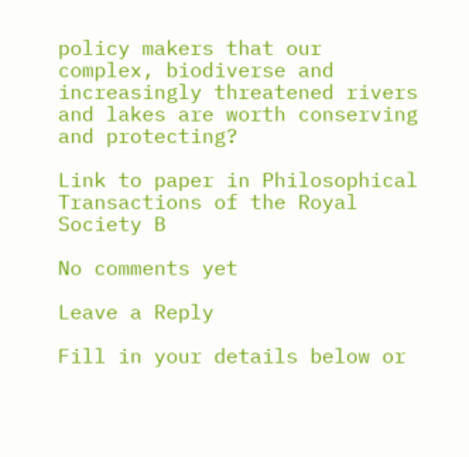policy makers that our complex, biodiverse and increasingly threatened rivers and lakes are worth conserving and protecting?

Link to paper in Philosophical Transactions of the Royal Society B

No comments yet

Leave a Reply

Fill in your details below or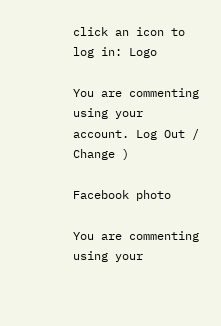click an icon to log in: Logo

You are commenting using your account. Log Out /  Change )

Facebook photo

You are commenting using your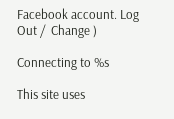Facebook account. Log Out /  Change )

Connecting to %s

This site uses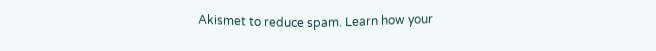Akismet to reduce spam. Learn how your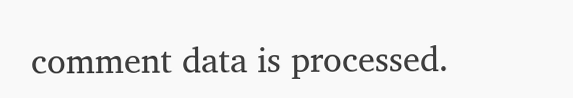comment data is processed.